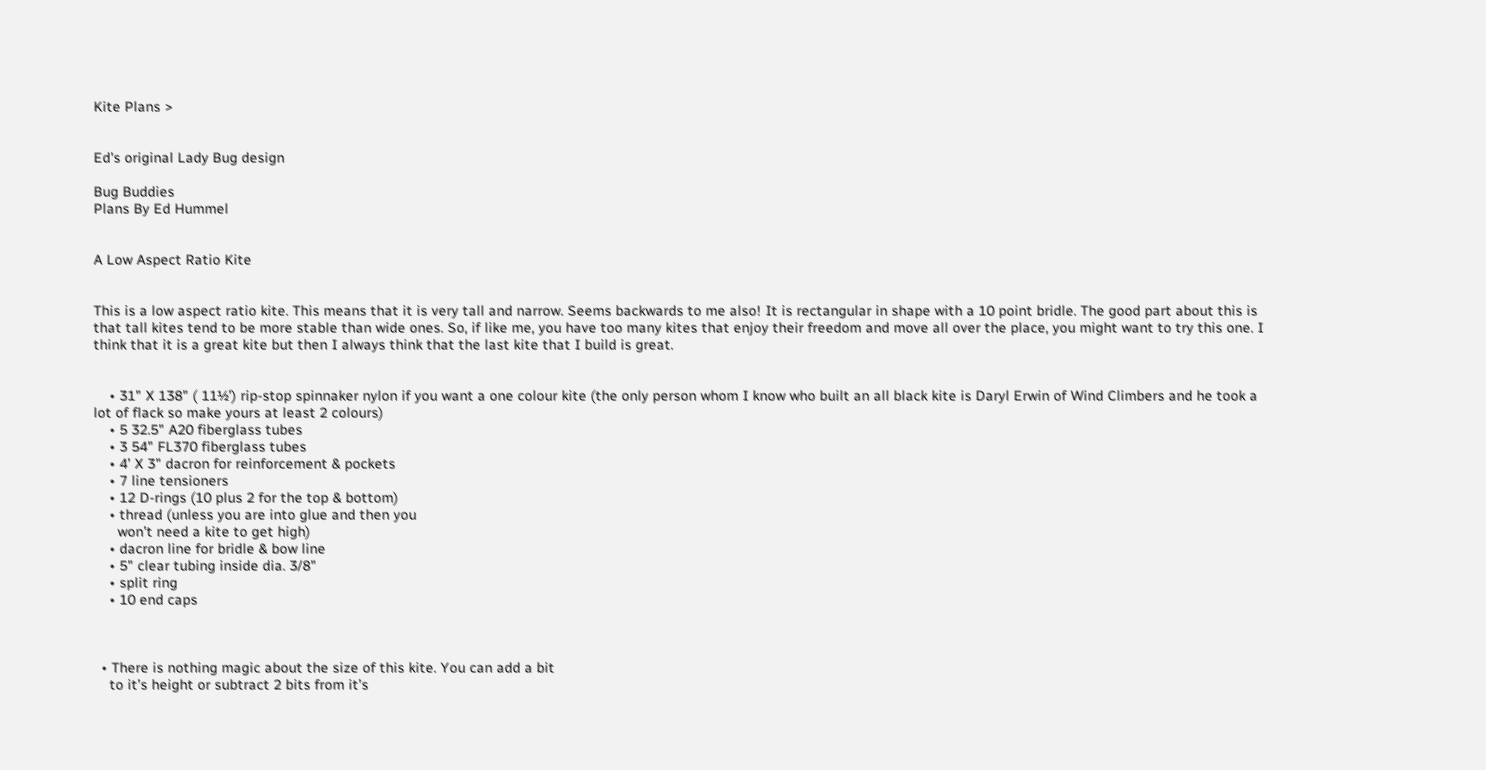Kite Plans >


Ed's original Lady Bug design

Bug Buddies
Plans By Ed Hummel


A Low Aspect Ratio Kite


This is a low aspect ratio kite. This means that it is very tall and narrow. Seems backwards to me also! It is rectangular in shape with a 10 point bridle. The good part about this is that tall kites tend to be more stable than wide ones. So, if like me, you have too many kites that enjoy their freedom and move all over the place, you might want to try this one. I think that it is a great kite but then I always think that the last kite that I build is great.


    • 31" X 138" ( 11½’) rip-stop spinnaker nylon if you want a one colour kite (the only person whom I know who built an all black kite is Daryl Erwin of Wind Climbers and he took a lot of flack so make yours at least 2 colours)
    • 5 32.5" A20 fiberglass tubes
    • 3 54" FL370 fiberglass tubes
    • 4’ X 3" dacron for reinforcement & pockets
    • 7 line tensioners
    • 12 D-rings (10 plus 2 for the top & bottom)
    • thread (unless you are into glue and then you
      won’t need a kite to get high)
    • dacron line for bridle & bow line
    • 5" clear tubing inside dia. 3/8"
    • split ring
    • 10 end caps



  • There is nothing magic about the size of this kite. You can add a bit
    to it’s height or subtract 2 bits from it’s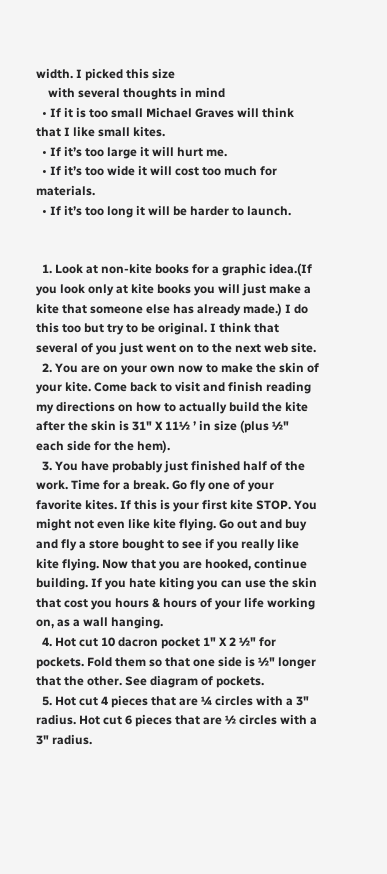width. I picked this size
    with several thoughts in mind
  • If it is too small Michael Graves will think that I like small kites.
  • If it’s too large it will hurt me.
  • If it’s too wide it will cost too much for materials.
  • If it’s too long it will be harder to launch.


  1. Look at non-kite books for a graphic idea.(If you look only at kite books you will just make a kite that someone else has already made.) I do this too but try to be original. I think that several of you just went on to the next web site.
  2. You are on your own now to make the skin of your kite. Come back to visit and finish reading my directions on how to actually build the kite after the skin is 31" X 11½ ’ in size (plus ½" each side for the hem).
  3. You have probably just finished half of the work. Time for a break. Go fly one of your favorite kites. If this is your first kite STOP. You might not even like kite flying. Go out and buy and fly a store bought to see if you really like kite flying. Now that you are hooked, continue building. If you hate kiting you can use the skin that cost you hours & hours of your life working on, as a wall hanging.
  4. Hot cut 10 dacron pocket 1" X 2 ½" for pockets. Fold them so that one side is ½" longer that the other. See diagram of pockets.
  5. Hot cut 4 pieces that are ¼ circles with a 3" radius. Hot cut 6 pieces that are ½ circles with a 3" radius.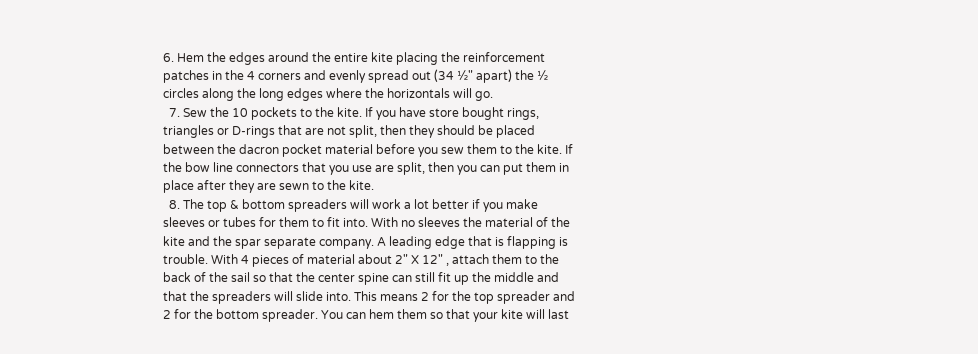6. Hem the edges around the entire kite placing the reinforcement patches in the 4 corners and evenly spread out (34 ½" apart) the ½ circles along the long edges where the horizontals will go.
  7. Sew the 10 pockets to the kite. If you have store bought rings, triangles or D-rings that are not split, then they should be placed between the dacron pocket material before you sew them to the kite. If the bow line connectors that you use are split, then you can put them in place after they are sewn to the kite.
  8. The top & bottom spreaders will work a lot better if you make sleeves or tubes for them to fit into. With no sleeves the material of the kite and the spar separate company. A leading edge that is flapping is trouble. With 4 pieces of material about 2" X 12" , attach them to the back of the sail so that the center spine can still fit up the middle and that the spreaders will slide into. This means 2 for the top spreader and 2 for the bottom spreader. You can hem them so that your kite will last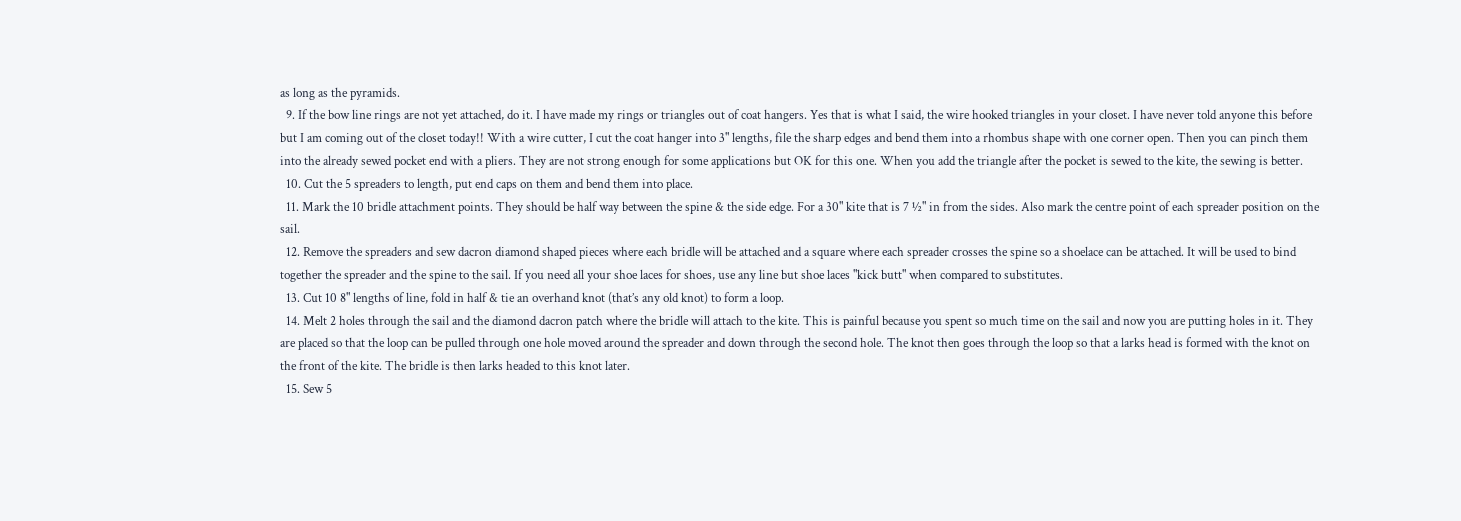as long as the pyramids.
  9. If the bow line rings are not yet attached, do it. I have made my rings or triangles out of coat hangers. Yes that is what I said, the wire hooked triangles in your closet. I have never told anyone this before but I am coming out of the closet today!! With a wire cutter, I cut the coat hanger into 3" lengths, file the sharp edges and bend them into a rhombus shape with one corner open. Then you can pinch them into the already sewed pocket end with a pliers. They are not strong enough for some applications but OK for this one. When you add the triangle after the pocket is sewed to the kite, the sewing is better.
  10. Cut the 5 spreaders to length, put end caps on them and bend them into place.
  11. Mark the 10 bridle attachment points. They should be half way between the spine & the side edge. For a 30" kite that is 7 ½" in from the sides. Also mark the centre point of each spreader position on the sail.
  12. Remove the spreaders and sew dacron diamond shaped pieces where each bridle will be attached and a square where each spreader crosses the spine so a shoelace can be attached. It will be used to bind together the spreader and the spine to the sail. If you need all your shoe laces for shoes, use any line but shoe laces "kick butt" when compared to substitutes.
  13. Cut 10 8" lengths of line, fold in half & tie an overhand knot (that’s any old knot) to form a loop.
  14. Melt 2 holes through the sail and the diamond dacron patch where the bridle will attach to the kite. This is painful because you spent so much time on the sail and now you are putting holes in it. They are placed so that the loop can be pulled through one hole moved around the spreader and down through the second hole. The knot then goes through the loop so that a larks head is formed with the knot on the front of the kite. The bridle is then larks headed to this knot later.
  15. Sew 5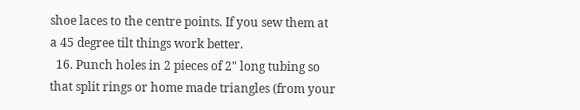shoe laces to the centre points. If you sew them at a 45 degree tilt things work better.
  16. Punch holes in 2 pieces of 2" long tubing so that split rings or home made triangles (from your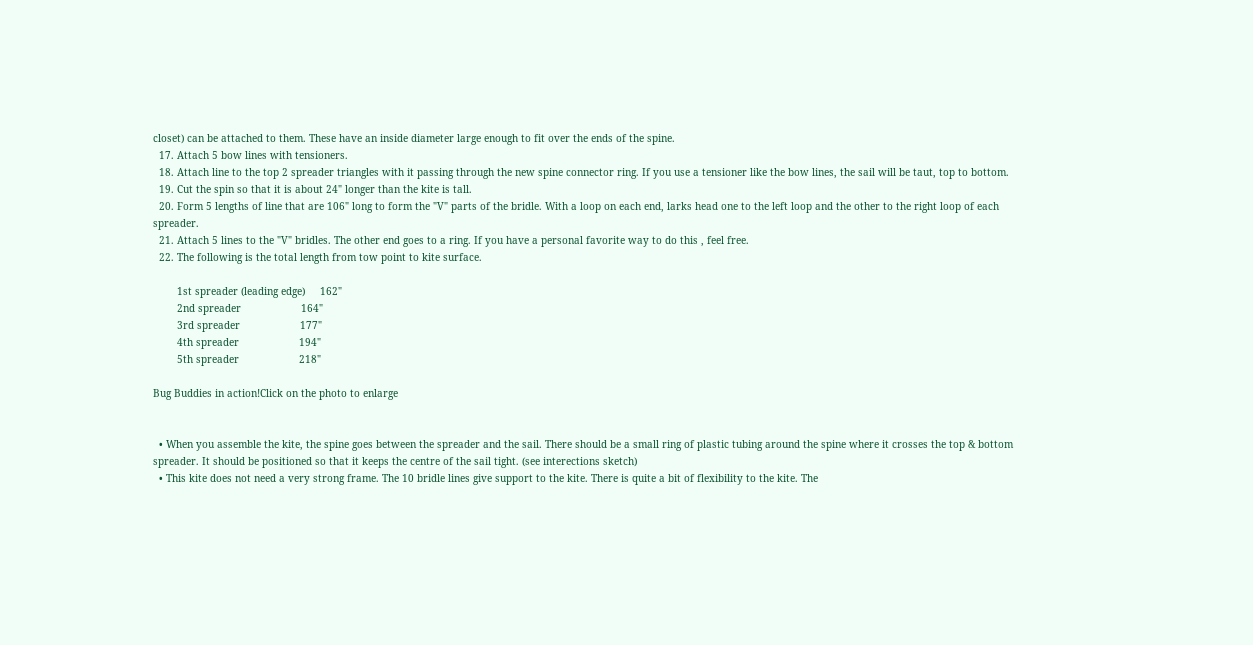closet) can be attached to them. These have an inside diameter large enough to fit over the ends of the spine.
  17. Attach 5 bow lines with tensioners.
  18. Attach line to the top 2 spreader triangles with it passing through the new spine connector ring. If you use a tensioner like the bow lines, the sail will be taut, top to bottom.
  19. Cut the spin so that it is about 24" longer than the kite is tall.
  20. Form 5 lengths of line that are 106" long to form the "V" parts of the bridle. With a loop on each end, larks head one to the left loop and the other to the right loop of each spreader.
  21. Attach 5 lines to the "V" bridles. The other end goes to a ring. If you have a personal favorite way to do this , feel free.
  22. The following is the total length from tow point to kite surface.

        1st spreader (leading edge)     162"
        2nd spreader                    164"
        3rd spreader                    177"
        4th spreader                    194"
        5th spreader                    218"

Bug Buddies in action!Click on the photo to enlarge


  • When you assemble the kite, the spine goes between the spreader and the sail. There should be a small ring of plastic tubing around the spine where it crosses the top & bottom spreader. It should be positioned so that it keeps the centre of the sail tight. (see interections sketch)
  • This kite does not need a very strong frame. The 10 bridle lines give support to the kite. There is quite a bit of flexibility to the kite. The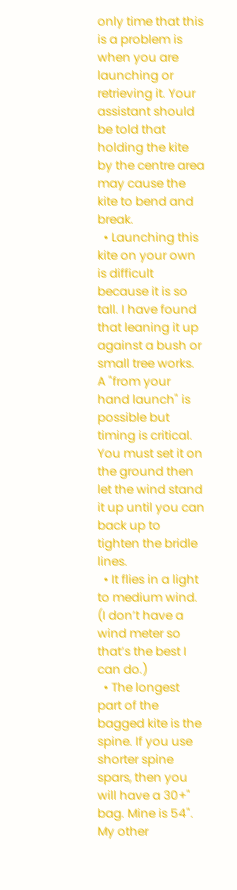only time that this is a problem is when you are launching or retrieving it. Your assistant should be told that holding the kite by the centre area may cause the kite to bend and break.
  • Launching this kite on your own is difficult because it is so tall. I have found that leaning it up against a bush or small tree works. A "from your hand launch" is possible but timing is critical. You must set it on the ground then let the wind stand it up until you can back up to tighten the bridle lines.
  • It flies in a light to medium wind. (I don’t have a wind meter so that’s the best I can do.)
  • The longest part of the bagged kite is the spine. If you use shorter spine spars, then you will have a 30+" bag. Mine is 54". My other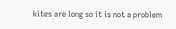kites are long so it is not a problem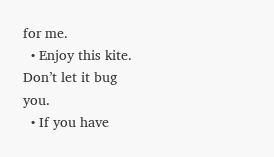for me.
  • Enjoy this kite. Don’t let it bug you.
  • If you have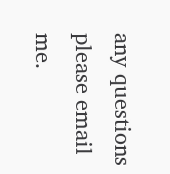any questions please email me.